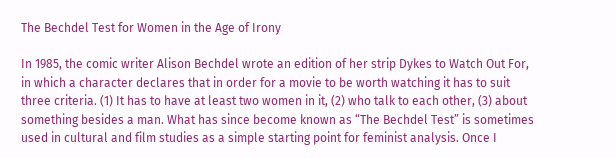The Bechdel Test for Women in the Age of Irony

In 1985, the comic writer Alison Bechdel wrote an edition of her strip Dykes to Watch Out For, in which a character declares that in order for a movie to be worth watching it has to suit three criteria. (1) It has to have at least two women in it, (2) who talk to each other, (3) about something besides a man. What has since become known as “The Bechdel Test” is sometimes used in cultural and film studies as a simple starting point for feminist analysis. Once I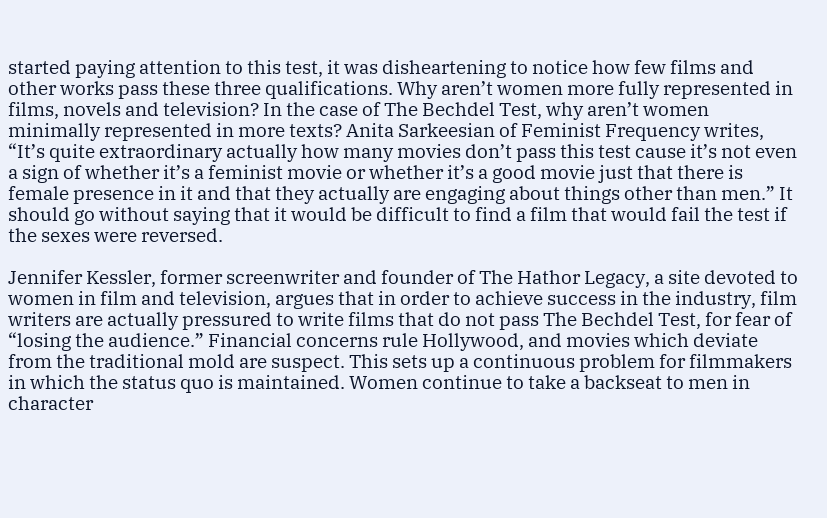started paying attention to this test, it was disheartening to notice how few films and other works pass these three qualifications. Why aren’t women more fully represented in films, novels and television? In the case of The Bechdel Test, why aren’t women minimally represented in more texts? Anita Sarkeesian of Feminist Frequency writes, “It’s quite extraordinary actually how many movies don’t pass this test cause it’s not even a sign of whether it’s a feminist movie or whether it’s a good movie just that there is female presence in it and that they actually are engaging about things other than men.” It should go without saying that it would be difficult to find a film that would fail the test if the sexes were reversed.

Jennifer Kessler, former screenwriter and founder of The Hathor Legacy, a site devoted to women in film and television, argues that in order to achieve success in the industry, film writers are actually pressured to write films that do not pass The Bechdel Test, for fear of “losing the audience.” Financial concerns rule Hollywood, and movies which deviate from the traditional mold are suspect. This sets up a continuous problem for filmmakers in which the status quo is maintained. Women continue to take a backseat to men in character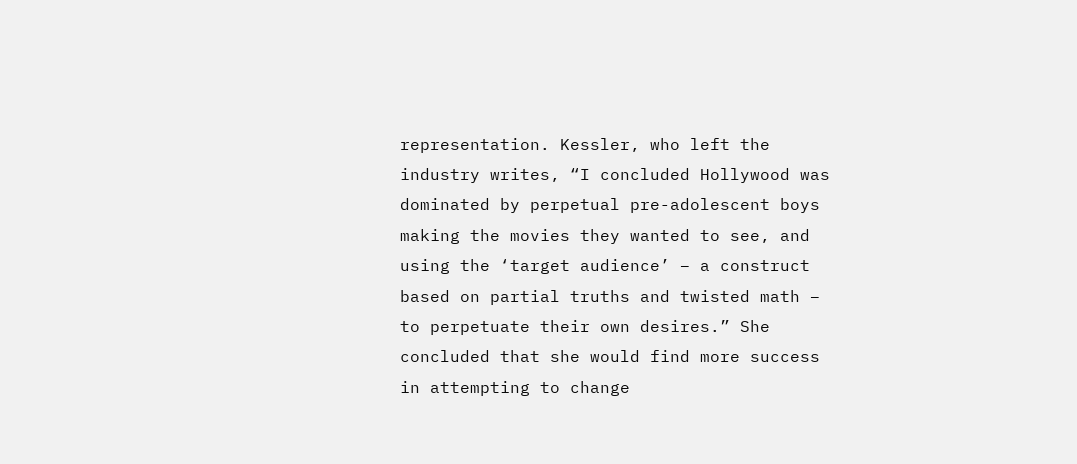representation. Kessler, who left the industry writes, “I concluded Hollywood was dominated by perpetual pre-adolescent boys making the movies they wanted to see, and using the ‘target audience’ – a construct based on partial truths and twisted math – to perpetuate their own desires.” She concluded that she would find more success in attempting to change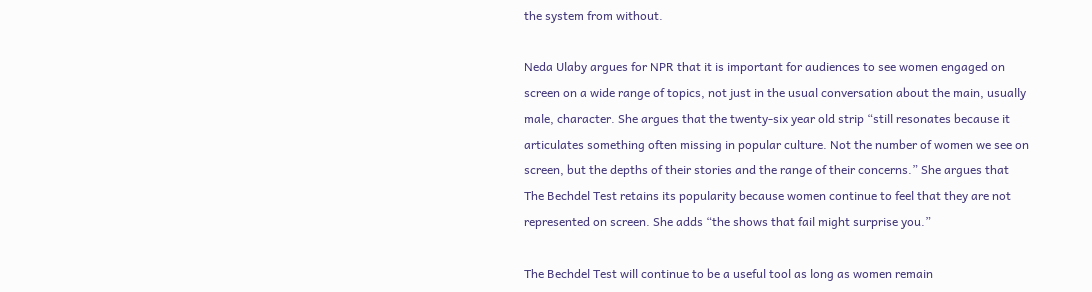the system from without.

Neda Ulaby argues for NPR that it is important for audiences to see women engaged on screen on a wide range of topics, not just in the usual conversation about the main, usually male, character. She argues that the twenty-six year old strip “still resonates because it articulates something often missing in popular culture. Not the number of women we see on screen, but the depths of their stories and the range of their concerns.” She argues that The Bechdel Test retains its popularity because women continue to feel that they are not represented on screen. She adds “the shows that fail might surprise you.”

The Bechdel Test will continue to be a useful tool as long as women remain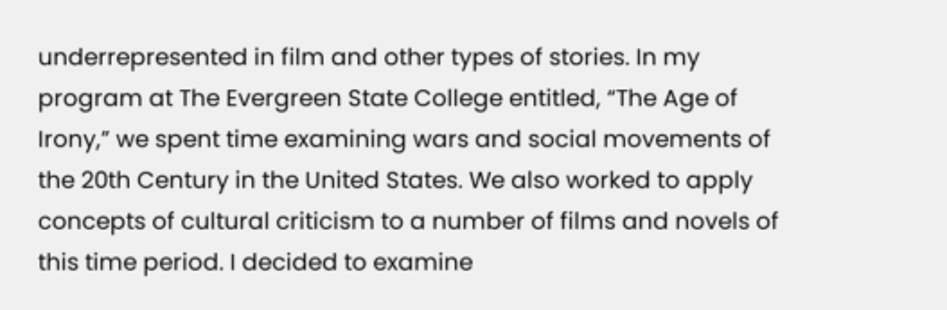underrepresented in film and other types of stories. In my program at The Evergreen State College entitled, “The Age of Irony,” we spent time examining wars and social movements of the 20th Century in the United States. We also worked to apply concepts of cultural criticism to a number of films and novels of this time period. I decided to examine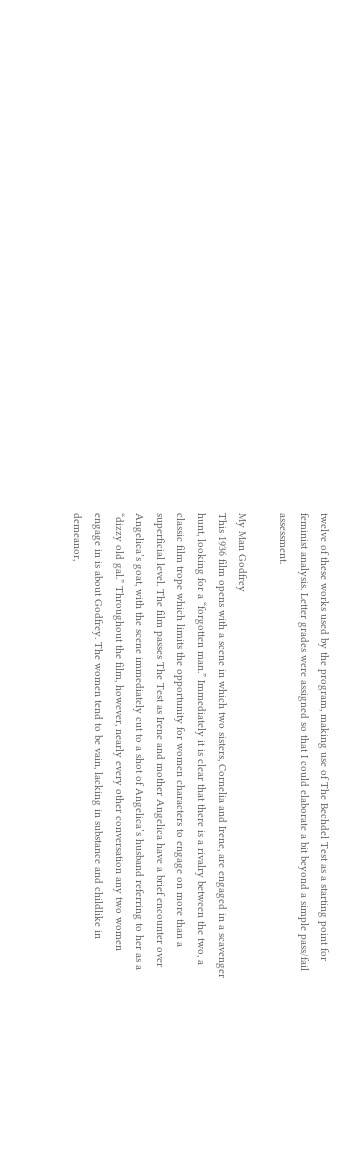twelve of these works used by the program, making use of The Bechdel Test as a starting point for feminist analysis. Letter grades were assigned so that I could elaborate a bit beyond a simple pass/fail assessment.

My Man Godfrey
This 1936 film opens with a scene in which two sisters, Cornelia and Irene, are engaged in a scavenger hunt, looking for a “forgotten man.” Immediately it is clear that there is a rivalry between the two, a classic film trope which limits the opportunity for women characters to engage on more than a superficial level. The film passes The Test as Irene and mother Angelica have a brief encounter over Angelica’s goat, with the scene immediately cut to a shot of Angelica’s husband referring to her as a “dizzy old gal.” Throughout the film, however, nearly every other conversation any two women engage in is about Godfrey. The women tend to be vain, lacking in substance and childlike in demeanor,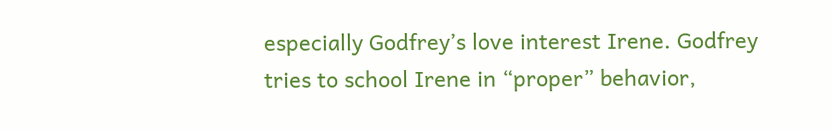especially Godfrey’s love interest Irene. Godfrey tries to school Irene in “proper” behavior,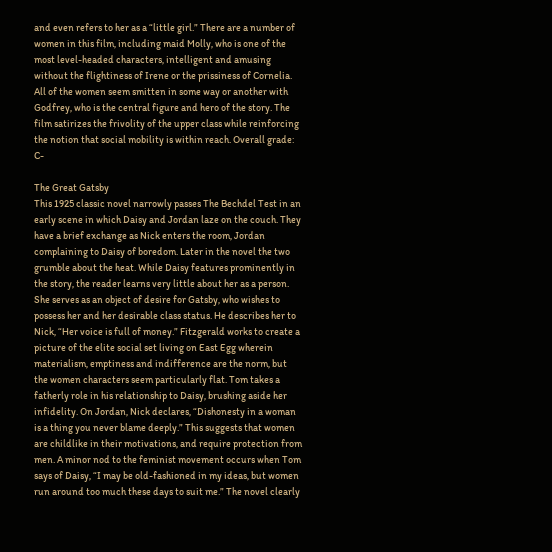and even refers to her as a “little girl.” There are a number of women in this film, including maid Molly, who is one of the most level-headed characters, intelligent and amusing without the flightiness of Irene or the prissiness of Cornelia. All of the women seem smitten in some way or another with Godfrey, who is the central figure and hero of the story. The film satirizes the frivolity of the upper class while reinforcing the notion that social mobility is within reach. Overall grade: C-

The Great Gatsby
This 1925 classic novel narrowly passes The Bechdel Test in an early scene in which Daisy and Jordan laze on the couch. They have a brief exchange as Nick enters the room, Jordan complaining to Daisy of boredom. Later in the novel the two grumble about the heat. While Daisy features prominently in the story, the reader learns very little about her as a person. She serves as an object of desire for Gatsby, who wishes to possess her and her desirable class status. He describes her to Nick, “Her voice is full of money.” Fitzgerald works to create a picture of the elite social set living on East Egg wherein materialism, emptiness and indifference are the norm, but the women characters seem particularly flat. Tom takes a fatherly role in his relationship to Daisy, brushing aside her infidelity. On Jordan, Nick declares, “Dishonesty in a woman is a thing you never blame deeply.” This suggests that women are childlike in their motivations, and require protection from men. A minor nod to the feminist movement occurs when Tom says of Daisy, “I may be old-fashioned in my ideas, but women run around too much these days to suit me.” The novel clearly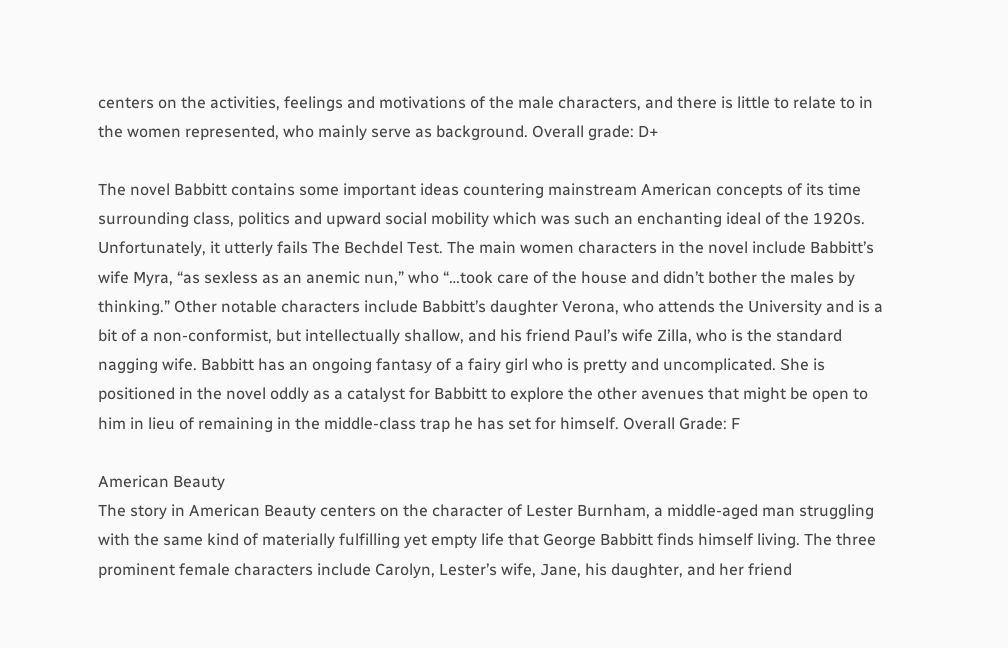centers on the activities, feelings and motivations of the male characters, and there is little to relate to in the women represented, who mainly serve as background. Overall grade: D+

The novel Babbitt contains some important ideas countering mainstream American concepts of its time surrounding class, politics and upward social mobility which was such an enchanting ideal of the 1920s. Unfortunately, it utterly fails The Bechdel Test. The main women characters in the novel include Babbitt’s wife Myra, “as sexless as an anemic nun,” who “…took care of the house and didn’t bother the males by thinking.” Other notable characters include Babbitt’s daughter Verona, who attends the University and is a bit of a non-conformist, but intellectually shallow, and his friend Paul’s wife Zilla, who is the standard nagging wife. Babbitt has an ongoing fantasy of a fairy girl who is pretty and uncomplicated. She is positioned in the novel oddly as a catalyst for Babbitt to explore the other avenues that might be open to him in lieu of remaining in the middle-class trap he has set for himself. Overall Grade: F

American Beauty
The story in American Beauty centers on the character of Lester Burnham, a middle-aged man struggling with the same kind of materially fulfilling yet empty life that George Babbitt finds himself living. The three prominent female characters include Carolyn, Lester’s wife, Jane, his daughter, and her friend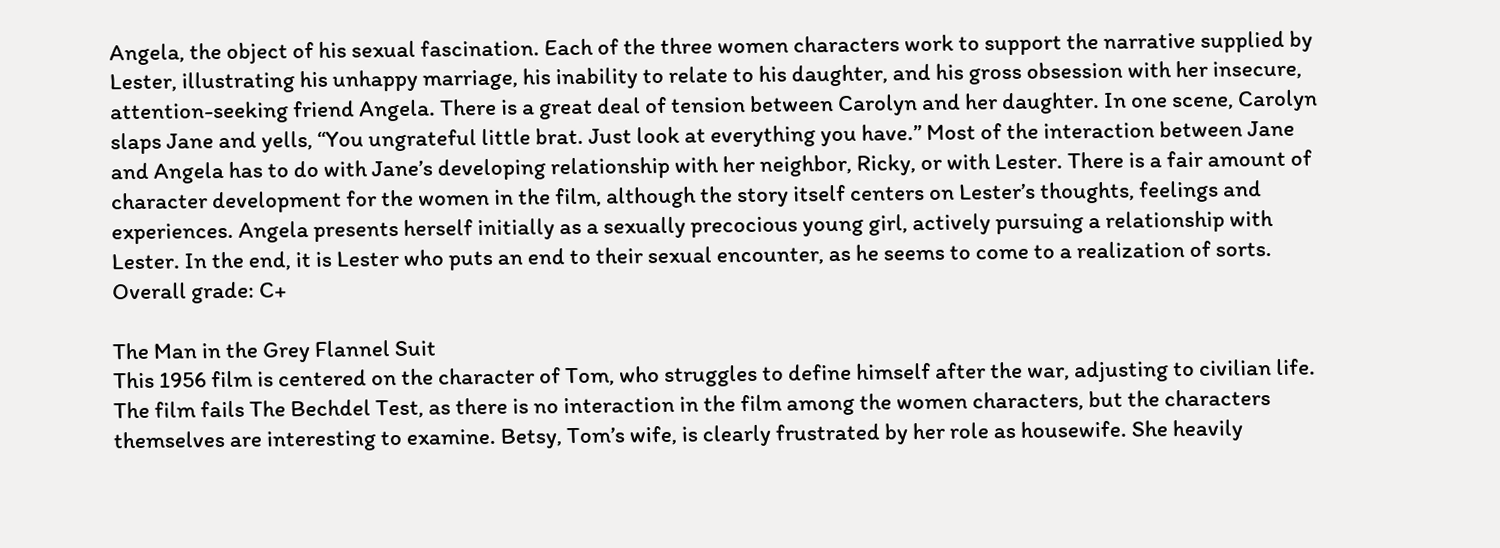Angela, the object of his sexual fascination. Each of the three women characters work to support the narrative supplied by Lester, illustrating his unhappy marriage, his inability to relate to his daughter, and his gross obsession with her insecure, attention-seeking friend Angela. There is a great deal of tension between Carolyn and her daughter. In one scene, Carolyn slaps Jane and yells, “You ungrateful little brat. Just look at everything you have.” Most of the interaction between Jane and Angela has to do with Jane’s developing relationship with her neighbor, Ricky, or with Lester. There is a fair amount of character development for the women in the film, although the story itself centers on Lester’s thoughts, feelings and experiences. Angela presents herself initially as a sexually precocious young girl, actively pursuing a relationship with Lester. In the end, it is Lester who puts an end to their sexual encounter, as he seems to come to a realization of sorts. Overall grade: C+

The Man in the Grey Flannel Suit
This 1956 film is centered on the character of Tom, who struggles to define himself after the war, adjusting to civilian life. The film fails The Bechdel Test, as there is no interaction in the film among the women characters, but the characters themselves are interesting to examine. Betsy, Tom’s wife, is clearly frustrated by her role as housewife. She heavily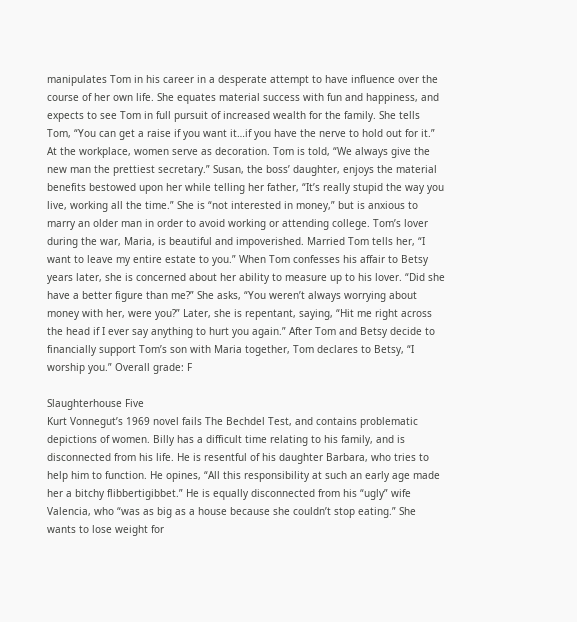manipulates Tom in his career in a desperate attempt to have influence over the course of her own life. She equates material success with fun and happiness, and expects to see Tom in full pursuit of increased wealth for the family. She tells Tom, “You can get a raise if you want it…if you have the nerve to hold out for it.” At the workplace, women serve as decoration. Tom is told, “We always give the new man the prettiest secretary.” Susan, the boss’ daughter, enjoys the material benefits bestowed upon her while telling her father, “It’s really stupid the way you live, working all the time.” She is “not interested in money,” but is anxious to marry an older man in order to avoid working or attending college. Tom’s lover during the war, Maria, is beautiful and impoverished. Married Tom tells her, “I want to leave my entire estate to you.” When Tom confesses his affair to Betsy years later, she is concerned about her ability to measure up to his lover. “Did she have a better figure than me?” She asks, “You weren’t always worrying about money with her, were you?” Later, she is repentant, saying, “Hit me right across the head if I ever say anything to hurt you again.” After Tom and Betsy decide to financially support Tom’s son with Maria together, Tom declares to Betsy, “I worship you.” Overall grade: F

Slaughterhouse Five
Kurt Vonnegut’s 1969 novel fails The Bechdel Test, and contains problematic depictions of women. Billy has a difficult time relating to his family, and is disconnected from his life. He is resentful of his daughter Barbara, who tries to help him to function. He opines, “All this responsibility at such an early age made her a bitchy flibbertigibbet.” He is equally disconnected from his “ugly” wife Valencia, who “was as big as a house because she couldn’t stop eating.” She wants to lose weight for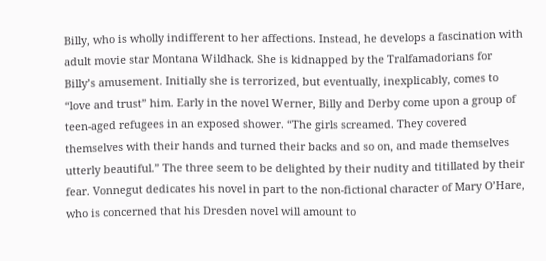Billy, who is wholly indifferent to her affections. Instead, he develops a fascination with adult movie star Montana Wildhack. She is kidnapped by the Tralfamadorians for Billy’s amusement. Initially she is terrorized, but eventually, inexplicably, comes to “love and trust” him. Early in the novel Werner, Billy and Derby come upon a group of teen-aged refugees in an exposed shower. “The girls screamed. They covered themselves with their hands and turned their backs and so on, and made themselves utterly beautiful.” The three seem to be delighted by their nudity and titillated by their fear. Vonnegut dedicates his novel in part to the non-fictional character of Mary O’Hare, who is concerned that his Dresden novel will amount to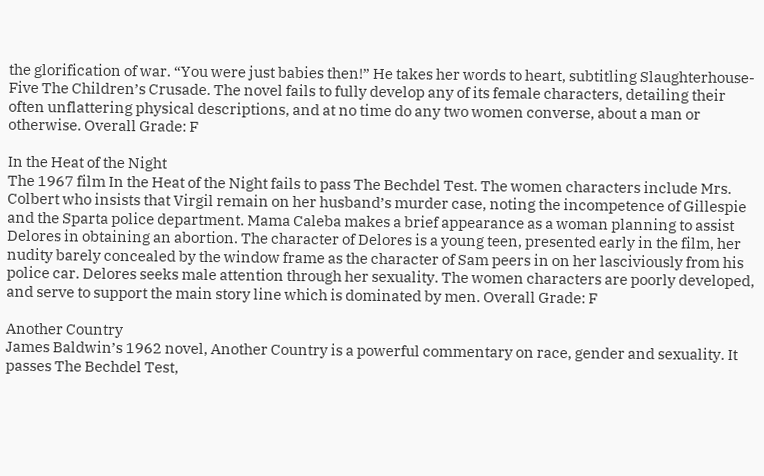the glorification of war. “You were just babies then!” He takes her words to heart, subtitling Slaughterhouse-Five The Children’s Crusade. The novel fails to fully develop any of its female characters, detailing their often unflattering physical descriptions, and at no time do any two women converse, about a man or otherwise. Overall Grade: F

In the Heat of the Night
The 1967 film In the Heat of the Night fails to pass The Bechdel Test. The women characters include Mrs. Colbert who insists that Virgil remain on her husband’s murder case, noting the incompetence of Gillespie and the Sparta police department. Mama Caleba makes a brief appearance as a woman planning to assist Delores in obtaining an abortion. The character of Delores is a young teen, presented early in the film, her nudity barely concealed by the window frame as the character of Sam peers in on her lasciviously from his police car. Delores seeks male attention through her sexuality. The women characters are poorly developed, and serve to support the main story line which is dominated by men. Overall Grade: F

Another Country
James Baldwin’s 1962 novel, Another Country is a powerful commentary on race, gender and sexuality. It passes The Bechdel Test,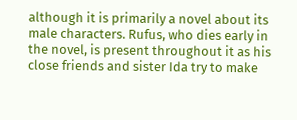although it is primarily a novel about its male characters. Rufus, who dies early in the novel, is present throughout it as his close friends and sister Ida try to make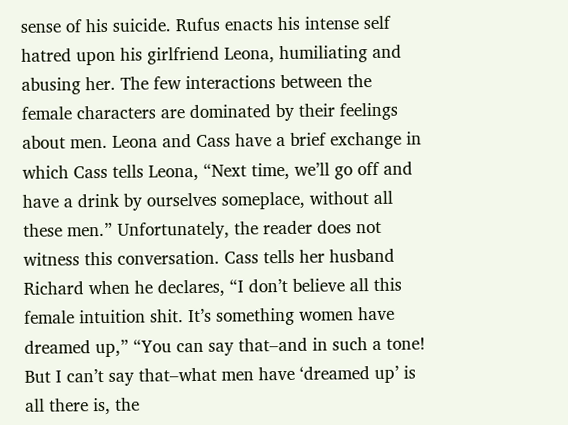sense of his suicide. Rufus enacts his intense self hatred upon his girlfriend Leona, humiliating and abusing her. The few interactions between the female characters are dominated by their feelings about men. Leona and Cass have a brief exchange in which Cass tells Leona, “Next time, we’ll go off and have a drink by ourselves someplace, without all these men.” Unfortunately, the reader does not witness this conversation. Cass tells her husband Richard when he declares, “I don’t believe all this female intuition shit. It’s something women have dreamed up,” “You can say that–and in such a tone! But I can’t say that–what men have ‘dreamed up’ is all there is, the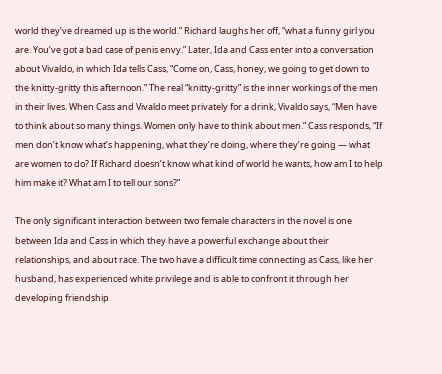world they’ve dreamed up is the world.” Richard laughs her off, “what a funny girl you are. You’ve got a bad case of penis envy.” Later, Ida and Cass enter into a conversation about Vivaldo, in which Ida tells Cass, “Come on, Cass, honey, we going to get down to the knitty-gritty this afternoon.” The real “knitty-gritty” is the inner workings of the men in their lives. When Cass and Vivaldo meet privately for a drink, Vivaldo says, “Men have to think about so many things. Women only have to think about men.” Cass responds, “If men don’t know what’s happening, what they’re doing, where they’re going — what are women to do? If Richard doesn’t know what kind of world he wants, how am I to help him make it? What am I to tell our sons?”

The only significant interaction between two female characters in the novel is one between Ida and Cass in which they have a powerful exchange about their relationships, and about race. The two have a difficult time connecting as Cass, like her husband, has experienced white privilege and is able to confront it through her developing friendship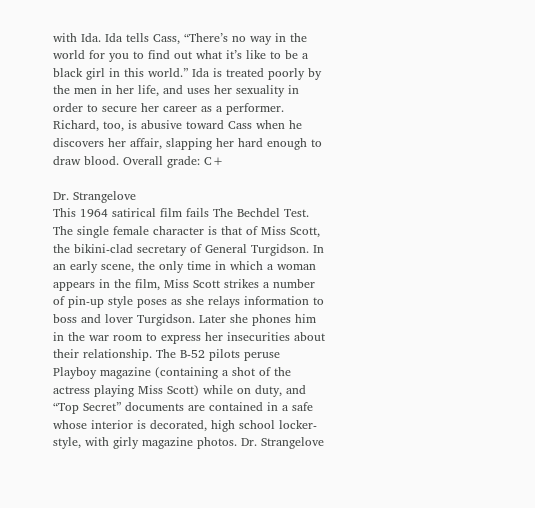with Ida. Ida tells Cass, “There’s no way in the world for you to find out what it’s like to be a black girl in this world.” Ida is treated poorly by the men in her life, and uses her sexuality in order to secure her career as a performer. Richard, too, is abusive toward Cass when he discovers her affair, slapping her hard enough to draw blood. Overall grade: C+

Dr. Strangelove
This 1964 satirical film fails The Bechdel Test. The single female character is that of Miss Scott, the bikini-clad secretary of General Turgidson. In an early scene, the only time in which a woman appears in the film, Miss Scott strikes a number of pin-up style poses as she relays information to boss and lover Turgidson. Later she phones him in the war room to express her insecurities about their relationship. The B-52 pilots peruse Playboy magazine (containing a shot of the actress playing Miss Scott) while on duty, and “Top Secret” documents are contained in a safe whose interior is decorated, high school locker-style, with girly magazine photos. Dr. Strangelove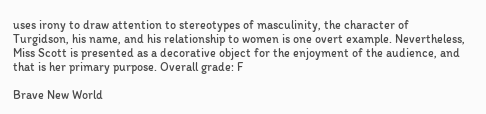uses irony to draw attention to stereotypes of masculinity, the character of Turgidson, his name, and his relationship to women is one overt example. Nevertheless, Miss Scott is presented as a decorative object for the enjoyment of the audience, and that is her primary purpose. Overall grade: F

Brave New World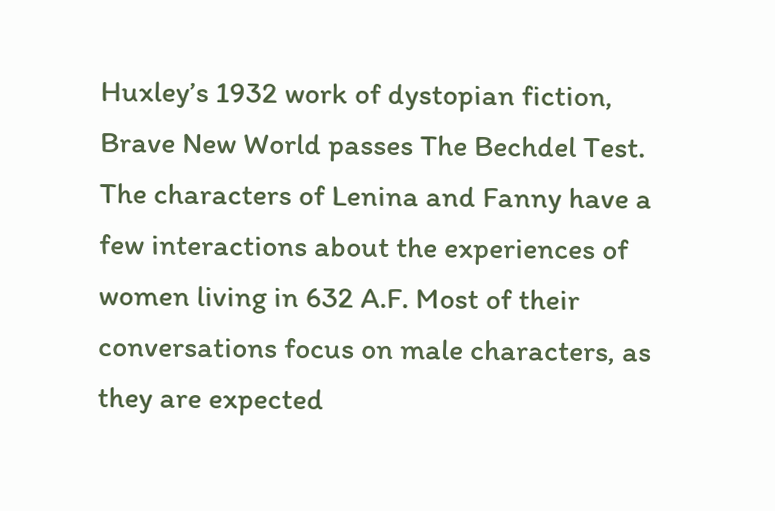Huxley’s 1932 work of dystopian fiction, Brave New World passes The Bechdel Test. The characters of Lenina and Fanny have a few interactions about the experiences of women living in 632 A.F. Most of their conversations focus on male characters, as they are expected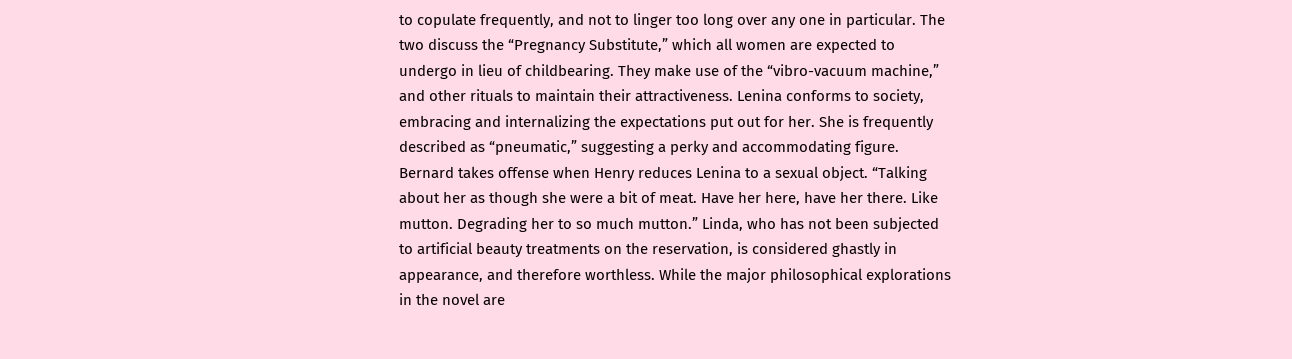to copulate frequently, and not to linger too long over any one in particular. The two discuss the “Pregnancy Substitute,” which all women are expected to undergo in lieu of childbearing. They make use of the “vibro-vacuum machine,” and other rituals to maintain their attractiveness. Lenina conforms to society, embracing and internalizing the expectations put out for her. She is frequently described as “pneumatic,” suggesting a perky and accommodating figure. Bernard takes offense when Henry reduces Lenina to a sexual object. “Talking about her as though she were a bit of meat. Have her here, have her there. Like mutton. Degrading her to so much mutton.” Linda, who has not been subjected to artificial beauty treatments on the reservation, is considered ghastly in appearance, and therefore worthless. While the major philosophical explorations in the novel are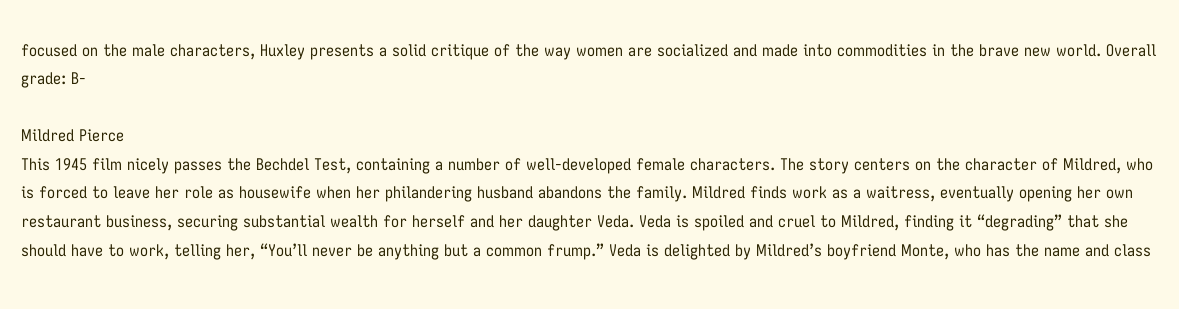focused on the male characters, Huxley presents a solid critique of the way women are socialized and made into commodities in the brave new world. Overall grade: B-

Mildred Pierce
This 1945 film nicely passes the Bechdel Test, containing a number of well-developed female characters. The story centers on the character of Mildred, who is forced to leave her role as housewife when her philandering husband abandons the family. Mildred finds work as a waitress, eventually opening her own restaurant business, securing substantial wealth for herself and her daughter Veda. Veda is spoiled and cruel to Mildred, finding it “degrading” that she should have to work, telling her, “You’ll never be anything but a common frump.” Veda is delighted by Mildred’s boyfriend Monte, who has the name and class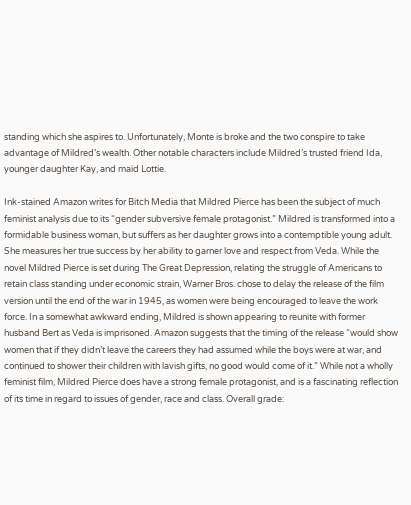standing which she aspires to. Unfortunately, Monte is broke and the two conspire to take advantage of Mildred’s wealth. Other notable characters include Mildred’s trusted friend Ida, younger daughter Kay, and maid Lottie.

Ink-stained Amazon writes for Bitch Media that Mildred Pierce has been the subject of much feminist analysis due to its “gender subversive female protagonist.” Mildred is transformed into a formidable business woman, but suffers as her daughter grows into a contemptible young adult. She measures her true success by her ability to garner love and respect from Veda. While the novel Mildred Pierce is set during The Great Depression, relating the struggle of Americans to retain class standing under economic strain, Warner Bros. chose to delay the release of the film version until the end of the war in 1945, as women were being encouraged to leave the work force. In a somewhat awkward ending, Mildred is shown appearing to reunite with former husband Bert as Veda is imprisoned. Amazon suggests that the timing of the release “would show women that if they didn’t leave the careers they had assumed while the boys were at war, and continued to shower their children with lavish gifts, no good would come of it.” While not a wholly feminist film, Mildred Pierce does have a strong female protagonist, and is a fascinating reflection of its time in regard to issues of gender, race and class. Overall grade: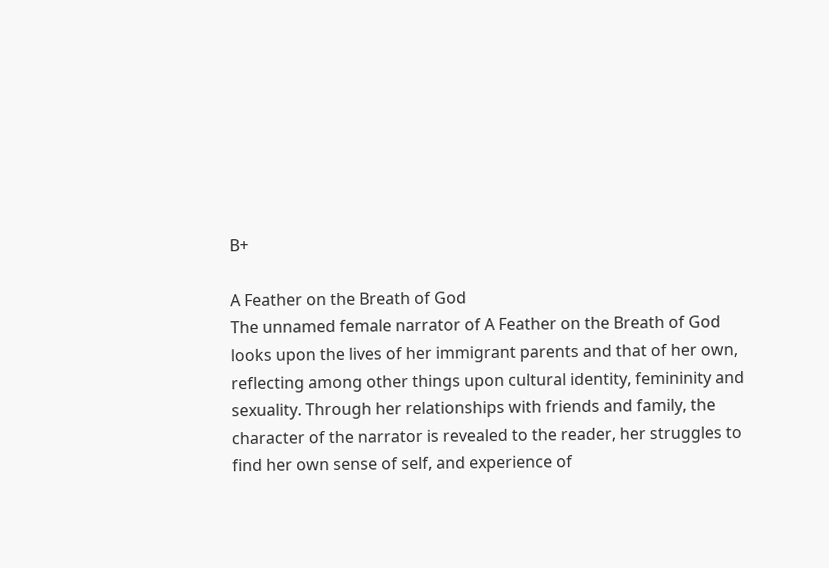B+

A Feather on the Breath of God
The unnamed female narrator of A Feather on the Breath of God looks upon the lives of her immigrant parents and that of her own, reflecting among other things upon cultural identity, femininity and sexuality. Through her relationships with friends and family, the character of the narrator is revealed to the reader, her struggles to find her own sense of self, and experience of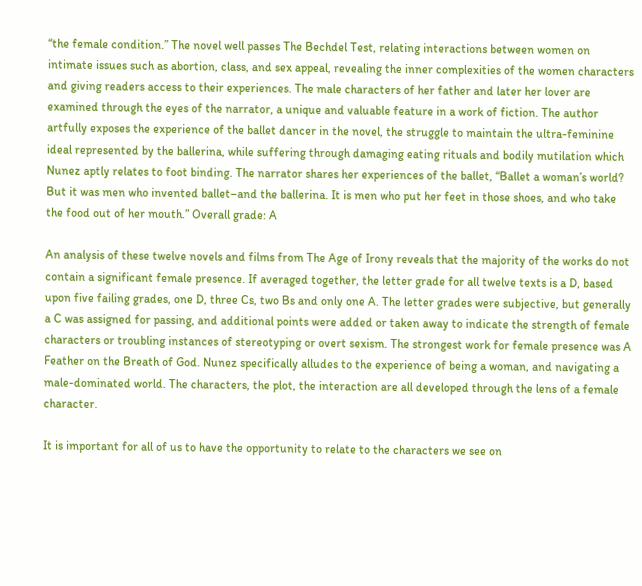“the female condition.” The novel well passes The Bechdel Test, relating interactions between women on intimate issues such as abortion, class, and sex appeal, revealing the inner complexities of the women characters and giving readers access to their experiences. The male characters of her father and later her lover are examined through the eyes of the narrator, a unique and valuable feature in a work of fiction. The author artfully exposes the experience of the ballet dancer in the novel, the struggle to maintain the ultra-feminine ideal represented by the ballerina, while suffering through damaging eating rituals and bodily mutilation which Nunez aptly relates to foot binding. The narrator shares her experiences of the ballet, “Ballet a woman’s world? But it was men who invented ballet–and the ballerina. It is men who put her feet in those shoes, and who take the food out of her mouth.” Overall grade: A

An analysis of these twelve novels and films from The Age of Irony reveals that the majority of the works do not contain a significant female presence. If averaged together, the letter grade for all twelve texts is a D, based upon five failing grades, one D, three Cs, two Bs and only one A. The letter grades were subjective, but generally a C was assigned for passing, and additional points were added or taken away to indicate the strength of female characters or troubling instances of stereotyping or overt sexism. The strongest work for female presence was A Feather on the Breath of God. Nunez specifically alludes to the experience of being a woman, and navigating a male-dominated world. The characters, the plot, the interaction are all developed through the lens of a female character.

It is important for all of us to have the opportunity to relate to the characters we see on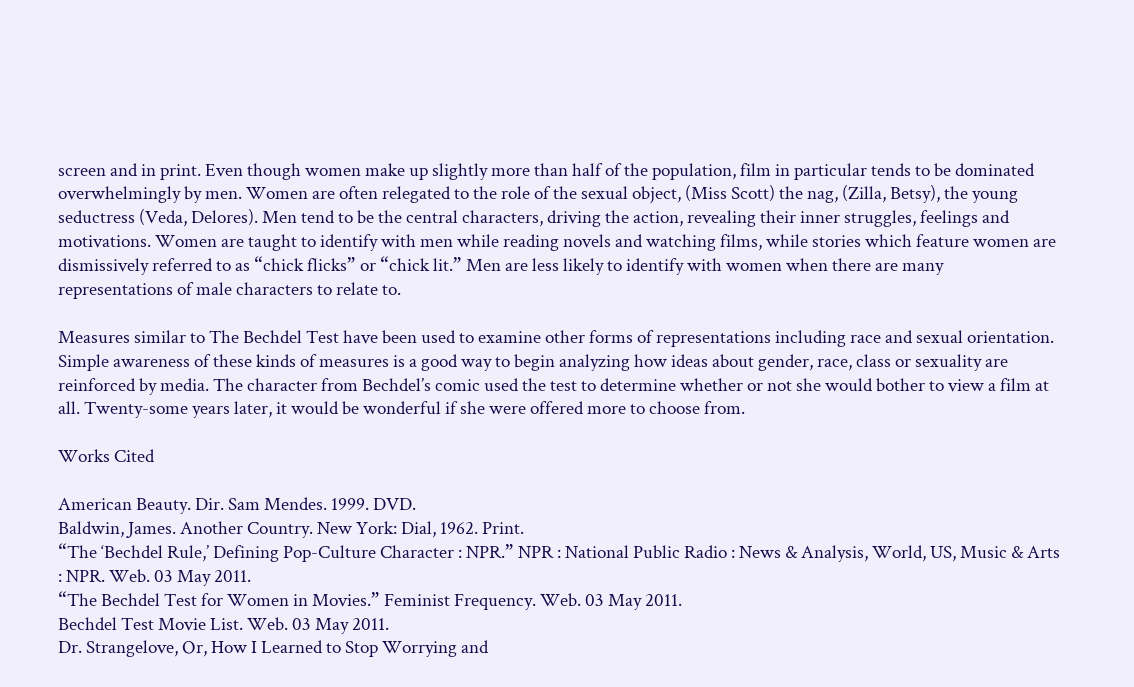screen and in print. Even though women make up slightly more than half of the population, film in particular tends to be dominated overwhelmingly by men. Women are often relegated to the role of the sexual object, (Miss Scott) the nag, (Zilla, Betsy), the young seductress (Veda, Delores). Men tend to be the central characters, driving the action, revealing their inner struggles, feelings and motivations. Women are taught to identify with men while reading novels and watching films, while stories which feature women are dismissively referred to as “chick flicks” or “chick lit.” Men are less likely to identify with women when there are many representations of male characters to relate to.

Measures similar to The Bechdel Test have been used to examine other forms of representations including race and sexual orientation. Simple awareness of these kinds of measures is a good way to begin analyzing how ideas about gender, race, class or sexuality are reinforced by media. The character from Bechdel’s comic used the test to determine whether or not she would bother to view a film at all. Twenty-some years later, it would be wonderful if she were offered more to choose from.

Works Cited

American Beauty. Dir. Sam Mendes. 1999. DVD.
Baldwin, James. Another Country. New York: Dial, 1962. Print.
“The ‘Bechdel Rule,’ Defining Pop-Culture Character : NPR.” NPR : National Public Radio : News & Analysis, World, US, Music & Arts : NPR. Web. 03 May 2011.
“The Bechdel Test for Women in Movies.” Feminist Frequency. Web. 03 May 2011.
Bechdel Test Movie List. Web. 03 May 2011.
Dr. Strangelove, Or, How I Learned to Stop Worrying and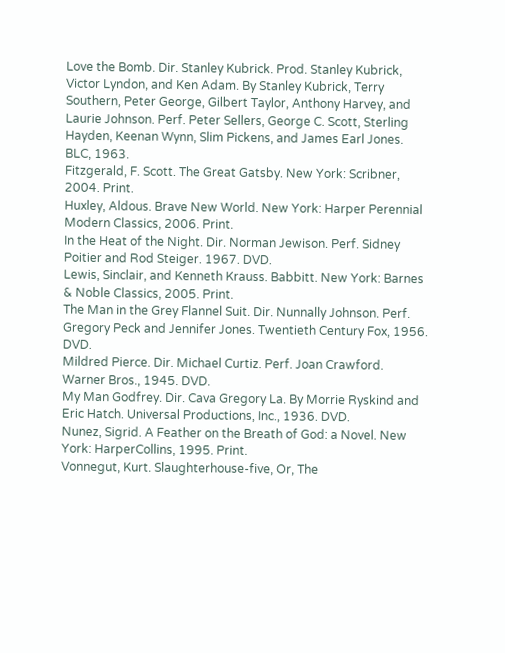Love the Bomb. Dir. Stanley Kubrick. Prod. Stanley Kubrick, Victor Lyndon, and Ken Adam. By Stanley Kubrick, Terry Southern, Peter George, Gilbert Taylor, Anthony Harvey, and Laurie Johnson. Perf. Peter Sellers, George C. Scott, Sterling Hayden, Keenan Wynn, Slim Pickens, and James Earl Jones. BLC, 1963.
Fitzgerald, F. Scott. The Great Gatsby. New York: Scribner, 2004. Print.
Huxley, Aldous. Brave New World. New York: Harper Perennial Modern Classics, 2006. Print.
In the Heat of the Night. Dir. Norman Jewison. Perf. Sidney Poitier and Rod Steiger. 1967. DVD.
Lewis, Sinclair, and Kenneth Krauss. Babbitt. New York: Barnes & Noble Classics, 2005. Print.
The Man in the Grey Flannel Suit. Dir. Nunnally Johnson. Perf. Gregory Peck and Jennifer Jones. Twentieth Century Fox, 1956. DVD.
Mildred Pierce. Dir. Michael Curtiz. Perf. Joan Crawford. Warner Bros., 1945. DVD.
My Man Godfrey. Dir. Cava Gregory La. By Morrie Ryskind and Eric Hatch. Universal Productions, Inc., 1936. DVD.
Nunez, Sigrid. A Feather on the Breath of God: a Novel. New York: HarperCollins, 1995. Print.
Vonnegut, Kurt. Slaughterhouse-five, Or, The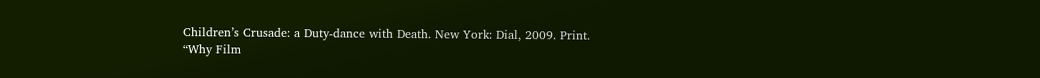Children’s Crusade: a Duty-dance with Death. New York: Dial, 2009. Print.
“Why Film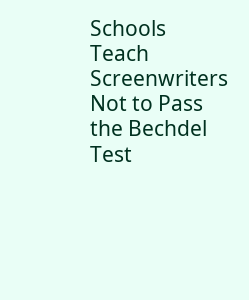Schools Teach Screenwriters Not to Pass the Bechdel Test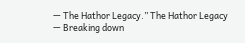— The Hathor Legacy.” The Hathor Legacy — Breaking down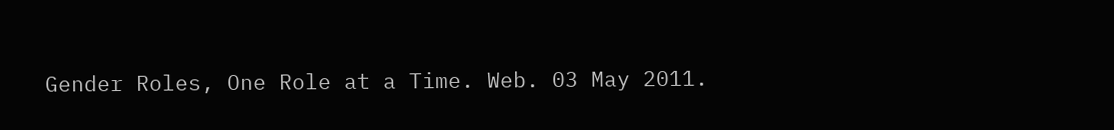Gender Roles, One Role at a Time. Web. 03 May 2011.